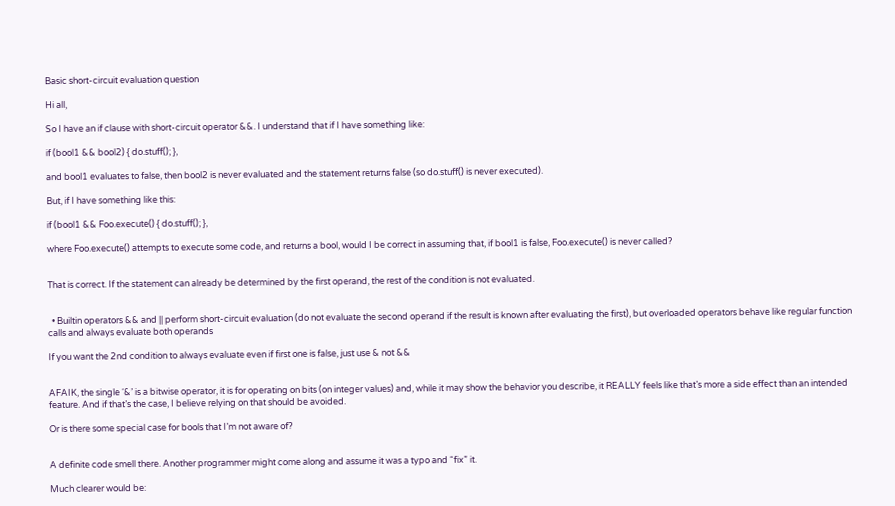Basic short-circuit evaluation question

Hi all,

So I have an if clause with short-circuit operator &&. I understand that if I have something like:

if (bool1 && bool2) { do.stuff(); },

and bool1 evaluates to false, then bool2 is never evaluated and the statement returns false (so do.stuff() is never executed).

But, if I have something like this:

if (bool1 && Foo.execute() { do.stuff(); },

where Foo.execute() attempts to execute some code, and returns a bool, would I be correct in assuming that, if bool1 is false, Foo.execute() is never called?


That is correct. If the statement can already be determined by the first operand, the rest of the condition is not evaluated.


  • Builtin operators && and || perform short-circuit evaluation (do not evaluate the second operand if the result is known after evaluating the first), but overloaded operators behave like regular function calls and always evaluate both operands

If you want the 2nd condition to always evaluate even if first one is false, just use & not &&


AFAIK, the single ‘&’ is a bitwise operator, it is for operating on bits (on integer values) and, while it may show the behavior you describe, it REALLY feels like that’s more a side effect than an intended feature. And if that’s the case, I believe relying on that should be avoided.

Or is there some special case for bools that I’m not aware of?


A definite code smell there. Another programmer might come along and assume it was a typo and “fix” it.

Much clearer would be: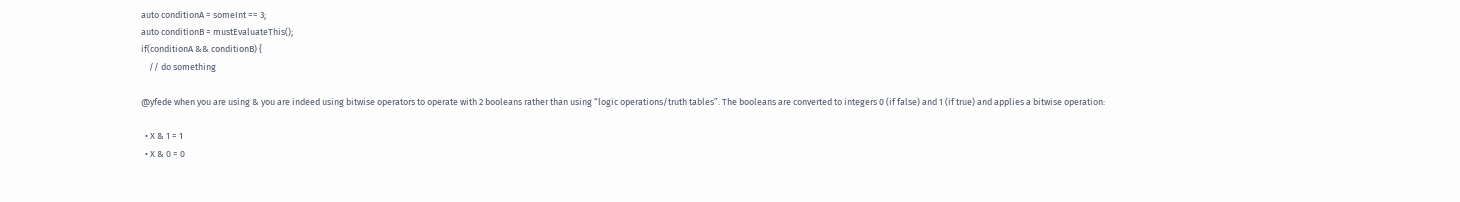auto conditionA = someInt == 3;
auto conditionB = mustEvaluateThis();
if(conditionA && conditionB) {
    // do something

@yfede when you are using & you are indeed using bitwise operators to operate with 2 booleans rather than using “logic operations/truth tables”. The booleans are converted to integers 0 (if false) and 1 (if true) and applies a bitwise operation:

  • X & 1 = 1
  • X & 0 = 0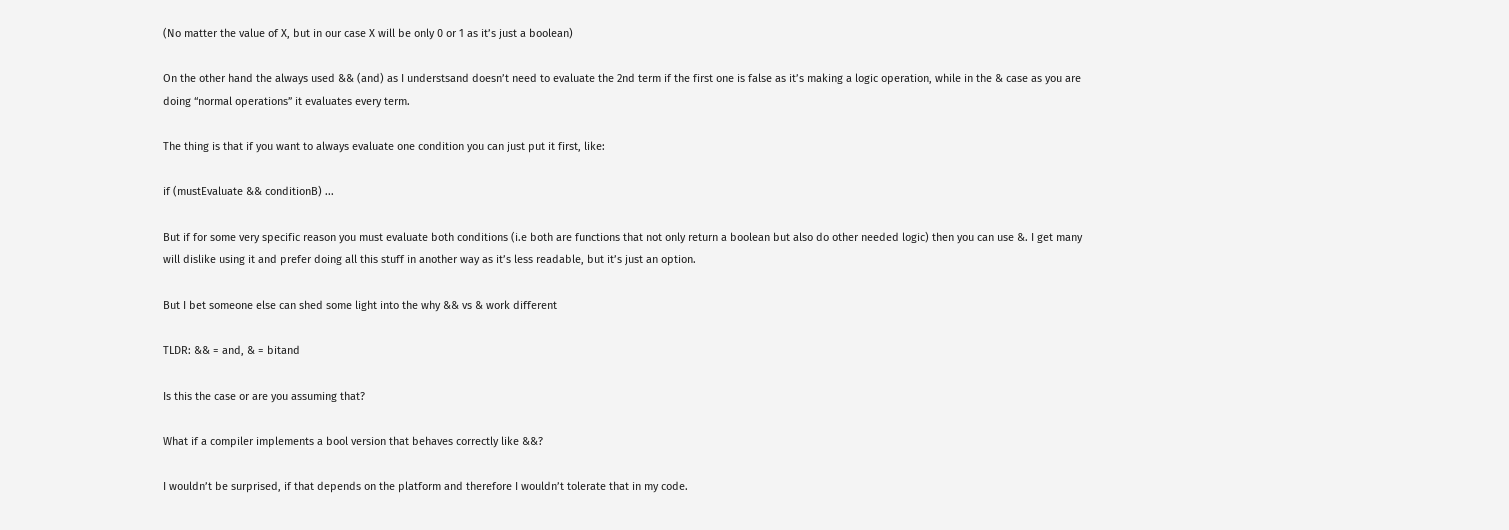(No matter the value of X, but in our case X will be only 0 or 1 as it’s just a boolean)

On the other hand the always used && (and) as I understsand doesn’t need to evaluate the 2nd term if the first one is false as it’s making a logic operation, while in the & case as you are doing “normal operations” it evaluates every term.

The thing is that if you want to always evaluate one condition you can just put it first, like:

if (mustEvaluate && conditionB) ...

But if for some very specific reason you must evaluate both conditions (i.e both are functions that not only return a boolean but also do other needed logic) then you can use &. I get many will dislike using it and prefer doing all this stuff in another way as it’s less readable, but it’s just an option.

But I bet someone else can shed some light into the why && vs & work different

TLDR: && = and, & = bitand

Is this the case or are you assuming that?

What if a compiler implements a bool version that behaves correctly like &&?

I wouldn’t be surprised, if that depends on the platform and therefore I wouldn’t tolerate that in my code.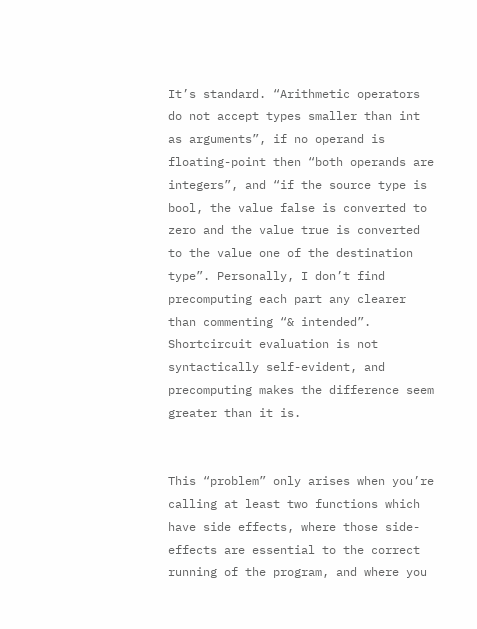It’s standard. “Arithmetic operators do not accept types smaller than int as arguments”, if no operand is floating-point then “both operands are integers”, and “if the source type is bool, the value false is converted to zero and the value true is converted to the value one of the destination type”. Personally, I don’t find precomputing each part any clearer than commenting “& intended”. Shortcircuit evaluation is not syntactically self-evident, and precomputing makes the difference seem greater than it is.


This “problem” only arises when you’re calling at least two functions which have side effects, where those side-effects are essential to the correct running of the program, and where you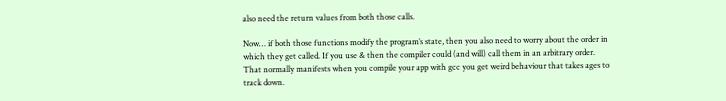also need the return values from both those calls.

Now… if both those functions modify the program’s state, then you also need to worry about the order in which they get called. If you use & then the compiler could (and will) call them in an arbitrary order. That normally manifests when you compile your app with gcc you get weird behaviour that takes ages to track down.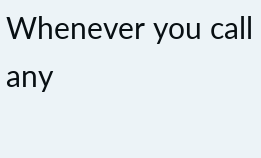Whenever you call any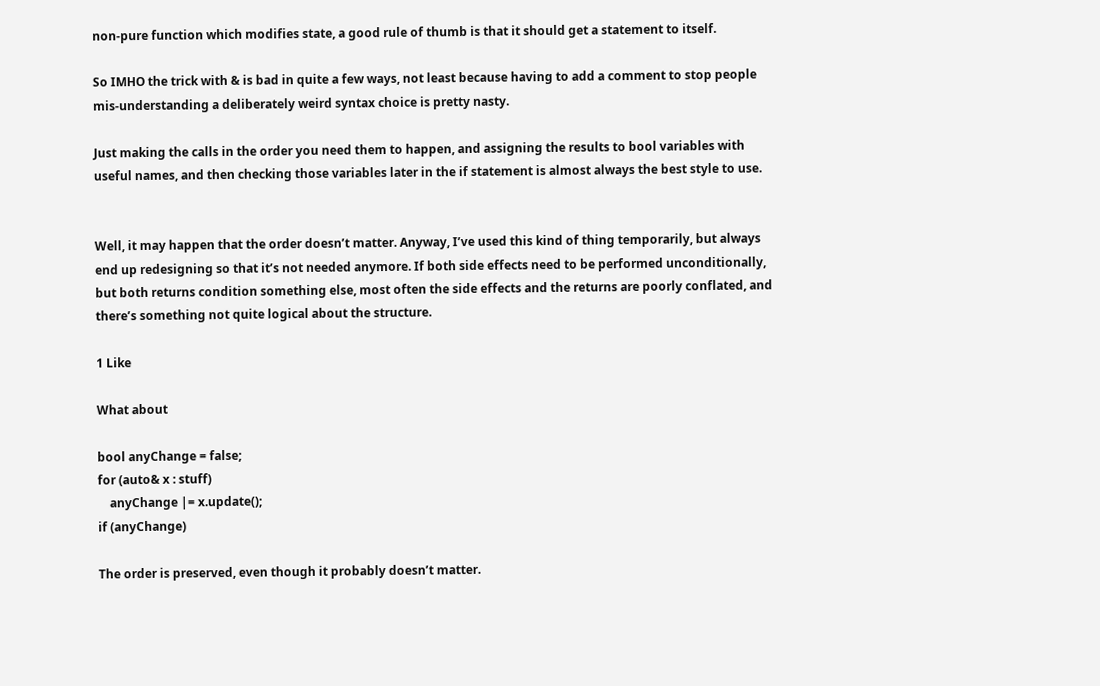non-pure function which modifies state, a good rule of thumb is that it should get a statement to itself.

So IMHO the trick with & is bad in quite a few ways, not least because having to add a comment to stop people mis-understanding a deliberately weird syntax choice is pretty nasty.

Just making the calls in the order you need them to happen, and assigning the results to bool variables with useful names, and then checking those variables later in the if statement is almost always the best style to use.


Well, it may happen that the order doesn’t matter. Anyway, I’ve used this kind of thing temporarily, but always end up redesigning so that it’s not needed anymore. If both side effects need to be performed unconditionally, but both returns condition something else, most often the side effects and the returns are poorly conflated, and there’s something not quite logical about the structure.

1 Like

What about

bool anyChange = false;
for (auto& x : stuff)
    anyChange |= x.update();
if (anyChange)

The order is preserved, even though it probably doesn’t matter.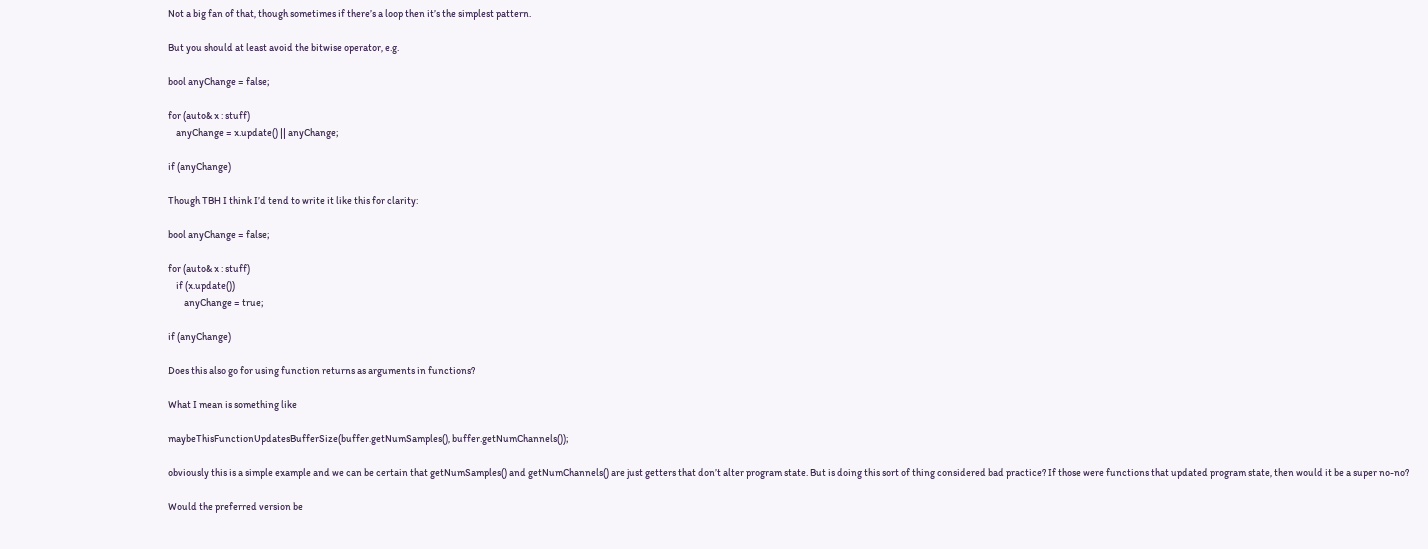Not a big fan of that, though sometimes if there’s a loop then it’s the simplest pattern.

But you should at least avoid the bitwise operator, e.g.

bool anyChange = false;

for (auto& x : stuff)
    anyChange = x.update() || anyChange;

if (anyChange)

Though TBH I think I’d tend to write it like this for clarity:

bool anyChange = false;

for (auto& x : stuff)
    if (x.update())
        anyChange = true;

if (anyChange)

Does this also go for using function returns as arguments in functions?

What I mean is something like

maybeThisFunctionUpdatesBufferSize(buffer.getNumSamples(), buffer.getNumChannels());

obviously this is a simple example and we can be certain that getNumSamples() and getNumChannels() are just getters that don’t alter program state. But is doing this sort of thing considered bad practice? If those were functions that updated program state, then would it be a super no-no?

Would the preferred version be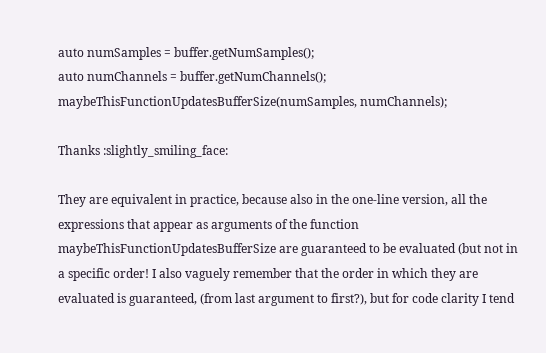auto numSamples = buffer.getNumSamples();
auto numChannels = buffer.getNumChannels();
maybeThisFunctionUpdatesBufferSize(numSamples, numChannels);

Thanks :slightly_smiling_face:

They are equivalent in practice, because also in the one-line version, all the expressions that appear as arguments of the function maybeThisFunctionUpdatesBufferSize are guaranteed to be evaluated (but not in a specific order! I also vaguely remember that the order in which they are evaluated is guaranteed, (from last argument to first?), but for code clarity I tend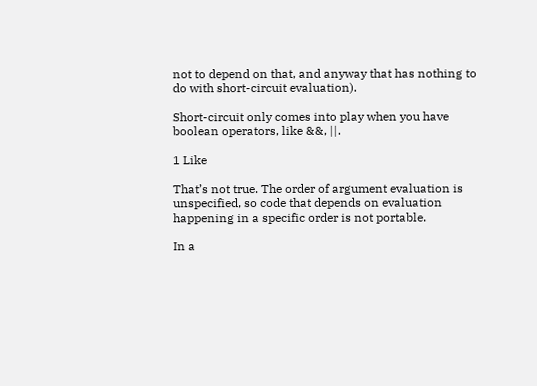not to depend on that, and anyway that has nothing to do with short-circuit evaluation).

Short-circuit only comes into play when you have boolean operators, like &&, ||.

1 Like

That’s not true. The order of argument evaluation is unspecified, so code that depends on evaluation happening in a specific order is not portable.

In a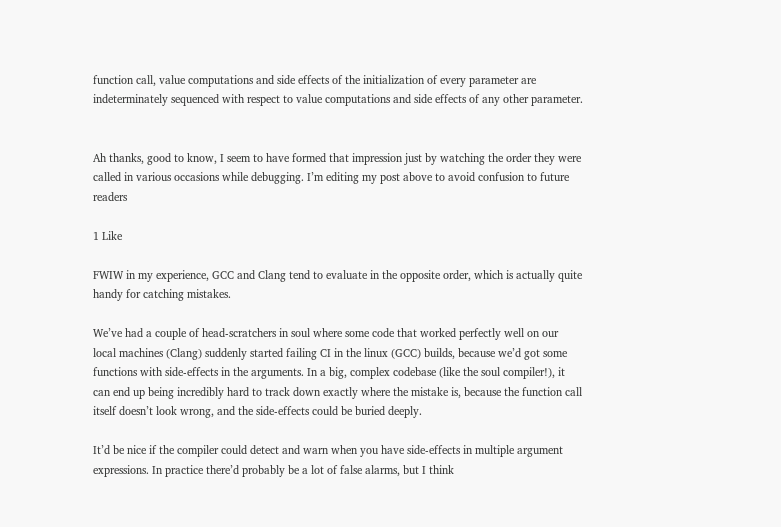function call, value computations and side effects of the initialization of every parameter are indeterminately sequenced with respect to value computations and side effects of any other parameter.


Ah thanks, good to know, I seem to have formed that impression just by watching the order they were called in various occasions while debugging. I’m editing my post above to avoid confusion to future readers

1 Like

FWIW in my experience, GCC and Clang tend to evaluate in the opposite order, which is actually quite handy for catching mistakes.

We’ve had a couple of head-scratchers in soul where some code that worked perfectly well on our local machines (Clang) suddenly started failing CI in the linux (GCC) builds, because we’d got some functions with side-effects in the arguments. In a big, complex codebase (like the soul compiler!), it can end up being incredibly hard to track down exactly where the mistake is, because the function call itself doesn’t look wrong, and the side-effects could be buried deeply.

It’d be nice if the compiler could detect and warn when you have side-effects in multiple argument expressions. In practice there’d probably be a lot of false alarms, but I think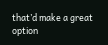that’d make a great option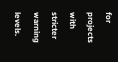for projects with stricter warning levels.